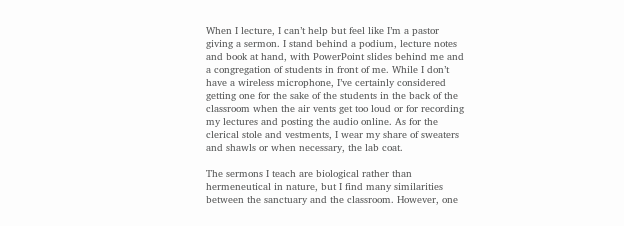When I lecture, I can’t help but feel like I’m a pastor giving a sermon. I stand behind a podium, lecture notes and book at hand, with PowerPoint slides behind me and a congregation of students in front of me. While I don’t have a wireless microphone, I’ve certainly considered getting one for the sake of the students in the back of the classroom when the air vents get too loud or for recording my lectures and posting the audio online. As for the clerical stole and vestments, I wear my share of sweaters and shawls or when necessary, the lab coat.

The sermons I teach are biological rather than hermeneutical in nature, but I find many similarities between the sanctuary and the classroom. However, one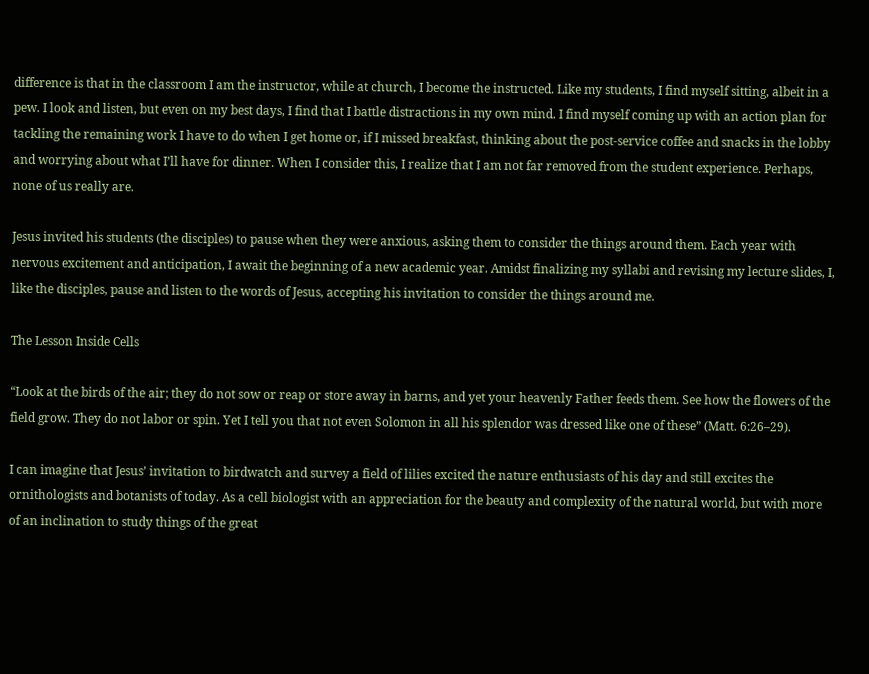difference is that in the classroom I am the instructor, while at church, I become the instructed. Like my students, I find myself sitting, albeit in a pew. I look and listen, but even on my best days, I find that I battle distractions in my own mind. I find myself coming up with an action plan for tackling the remaining work I have to do when I get home or, if I missed breakfast, thinking about the post-service coffee and snacks in the lobby and worrying about what I’ll have for dinner. When I consider this, I realize that I am not far removed from the student experience. Perhaps, none of us really are.

Jesus invited his students (the disciples) to pause when they were anxious, asking them to consider the things around them. Each year with nervous excitement and anticipation, I await the beginning of a new academic year. Amidst finalizing my syllabi and revising my lecture slides, I, like the disciples, pause and listen to the words of Jesus, accepting his invitation to consider the things around me.

The Lesson Inside Cells

“Look at the birds of the air; they do not sow or reap or store away in barns, and yet your heavenly Father feeds them. See how the flowers of the field grow. They do not labor or spin. Yet I tell you that not even Solomon in all his splendor was dressed like one of these” (Matt. 6:26–29).

I can imagine that Jesus’ invitation to birdwatch and survey a field of lilies excited the nature enthusiasts of his day and still excites the ornithologists and botanists of today. As a cell biologist with an appreciation for the beauty and complexity of the natural world, but with more of an inclination to study things of the great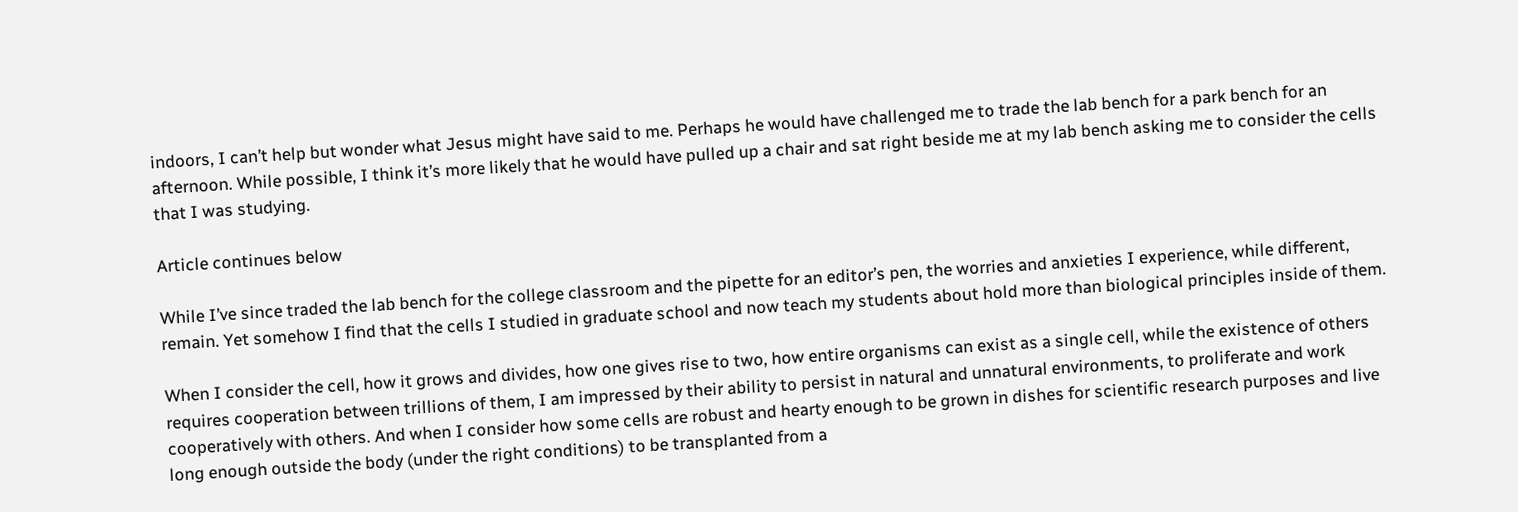indoors, I can’t help but wonder what Jesus might have said to me. Perhaps he would have challenged me to trade the lab bench for a park bench for an afternoon. While possible, I think it’s more likely that he would have pulled up a chair and sat right beside me at my lab bench asking me to consider the cells that I was studying.

Article continues below

While I’ve since traded the lab bench for the college classroom and the pipette for an editor’s pen, the worries and anxieties I experience, while different, remain. Yet somehow I find that the cells I studied in graduate school and now teach my students about hold more than biological principles inside of them.

When I consider the cell, how it grows and divides, how one gives rise to two, how entire organisms can exist as a single cell, while the existence of others requires cooperation between trillions of them, I am impressed by their ability to persist in natural and unnatural environments, to proliferate and work cooperatively with others. And when I consider how some cells are robust and hearty enough to be grown in dishes for scientific research purposes and live long enough outside the body (under the right conditions) to be transplanted from a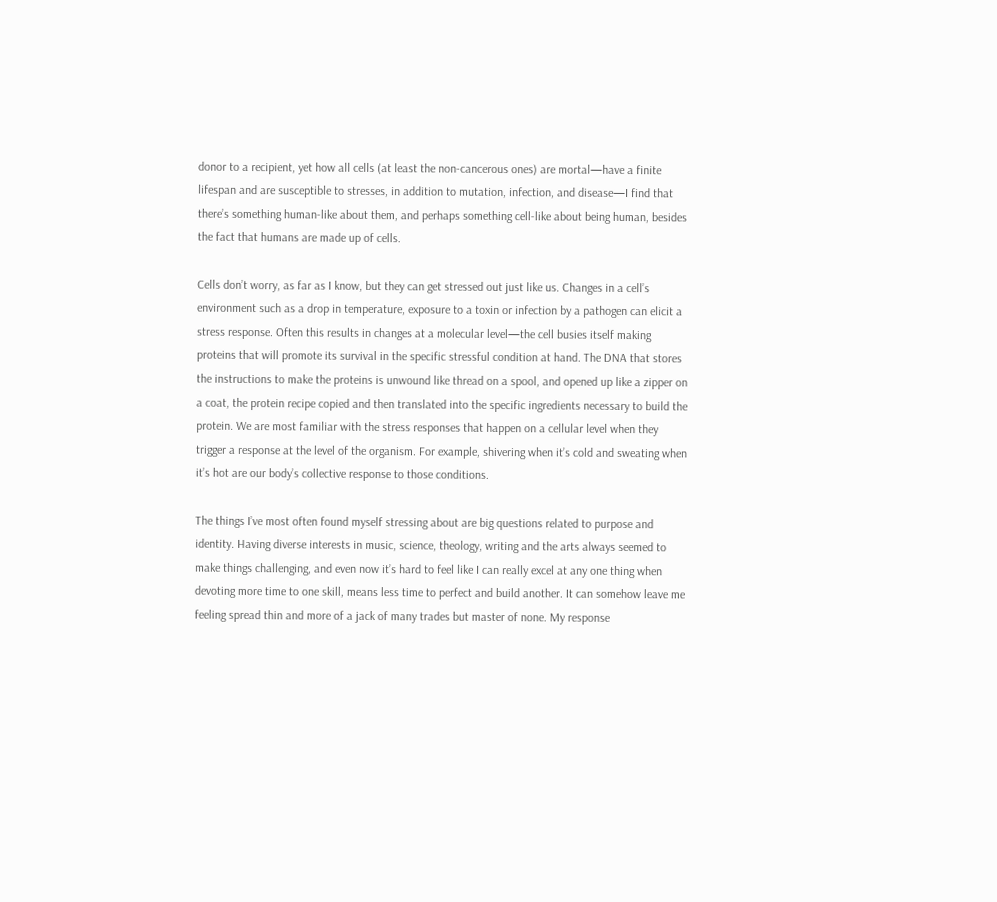donor to a recipient, yet how all cells (at least the non-cancerous ones) are mortal—have a finite lifespan and are susceptible to stresses, in addition to mutation, infection, and disease—I find that there’s something human-like about them, and perhaps something cell-like about being human, besides the fact that humans are made up of cells.

Cells don’t worry, as far as I know, but they can get stressed out just like us. Changes in a cell’s environment such as a drop in temperature, exposure to a toxin or infection by a pathogen can elicit a stress response. Often this results in changes at a molecular level—the cell busies itself making proteins that will promote its survival in the specific stressful condition at hand. The DNA that stores the instructions to make the proteins is unwound like thread on a spool, and opened up like a zipper on a coat, the protein recipe copied and then translated into the specific ingredients necessary to build the protein. We are most familiar with the stress responses that happen on a cellular level when they trigger a response at the level of the organism. For example, shivering when it’s cold and sweating when it’s hot are our body’s collective response to those conditions.

The things I’ve most often found myself stressing about are big questions related to purpose and identity. Having diverse interests in music, science, theology, writing and the arts always seemed to make things challenging, and even now it’s hard to feel like I can really excel at any one thing when devoting more time to one skill, means less time to perfect and build another. It can somehow leave me feeling spread thin and more of a jack of many trades but master of none. My response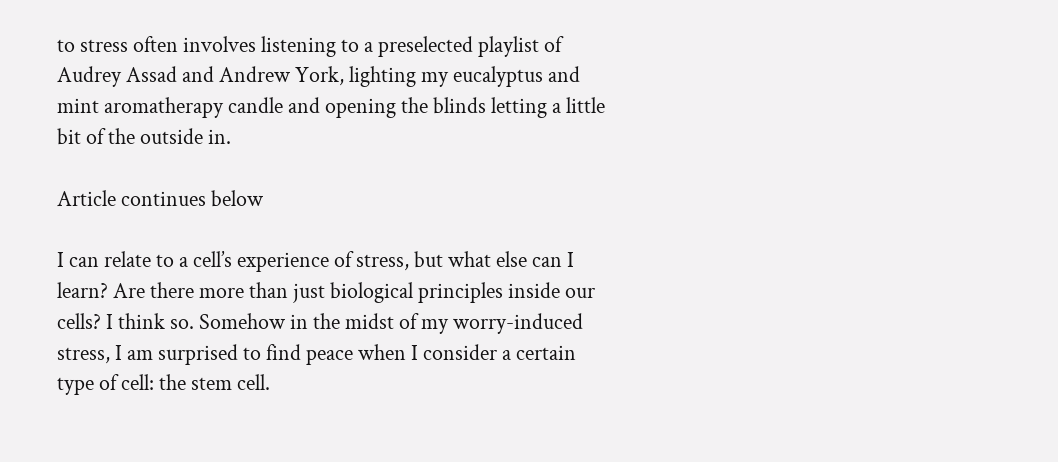to stress often involves listening to a preselected playlist of Audrey Assad and Andrew York, lighting my eucalyptus and mint aromatherapy candle and opening the blinds letting a little bit of the outside in.

Article continues below

I can relate to a cell’s experience of stress, but what else can I learn? Are there more than just biological principles inside our cells? I think so. Somehow in the midst of my worry-induced stress, I am surprised to find peace when I consider a certain type of cell: the stem cell.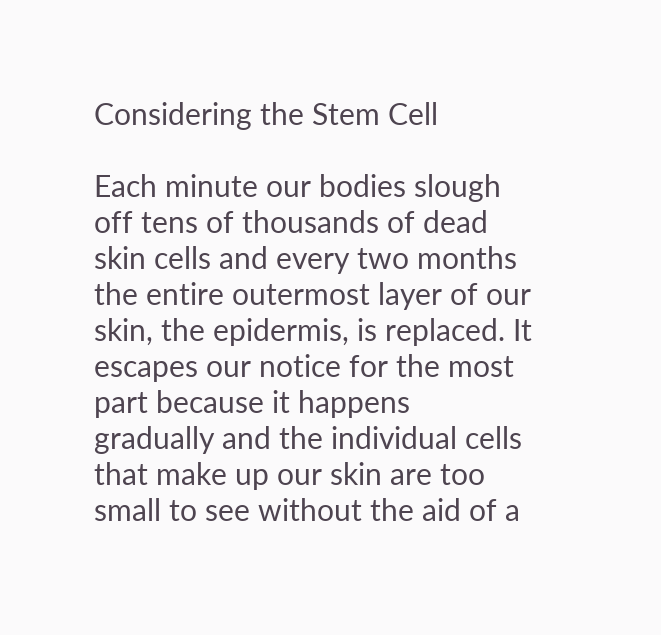Considering the Stem Cell

Each minute our bodies slough off tens of thousands of dead skin cells and every two months the entire outermost layer of our skin, the epidermis, is replaced. It escapes our notice for the most part because it happens gradually and the individual cells that make up our skin are too small to see without the aid of a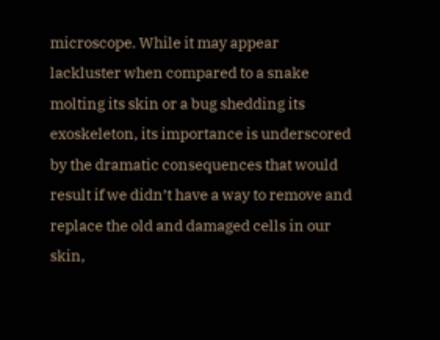microscope. While it may appear lackluster when compared to a snake molting its skin or a bug shedding its exoskeleton, its importance is underscored by the dramatic consequences that would result if we didn’t have a way to remove and replace the old and damaged cells in our skin,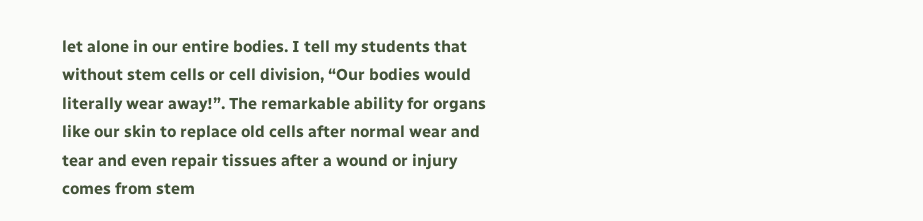let alone in our entire bodies. I tell my students that without stem cells or cell division, “Our bodies would literally wear away!”. The remarkable ability for organs like our skin to replace old cells after normal wear and tear and even repair tissues after a wound or injury comes from stem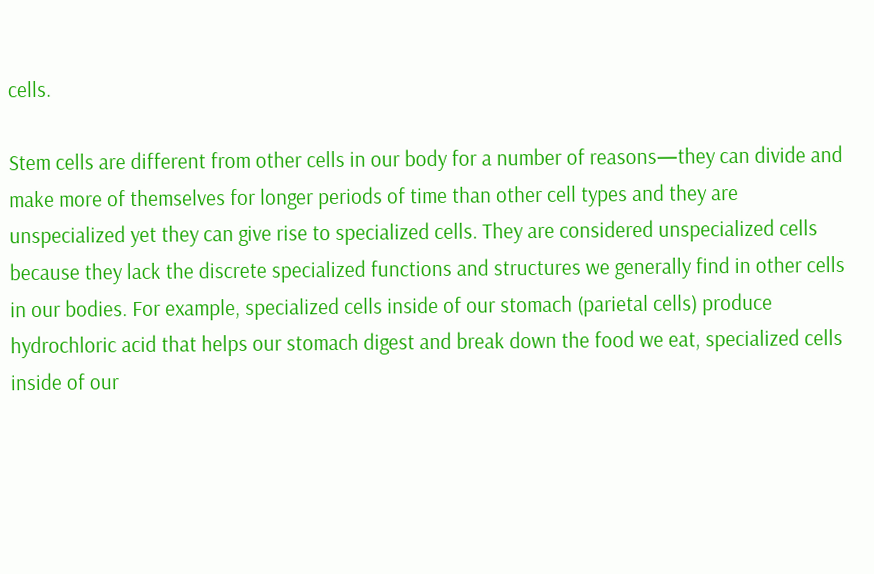cells.

Stem cells are different from other cells in our body for a number of reasons—they can divide and make more of themselves for longer periods of time than other cell types and they are unspecialized yet they can give rise to specialized cells. They are considered unspecialized cells because they lack the discrete specialized functions and structures we generally find in other cells in our bodies. For example, specialized cells inside of our stomach (parietal cells) produce hydrochloric acid that helps our stomach digest and break down the food we eat, specialized cells inside of our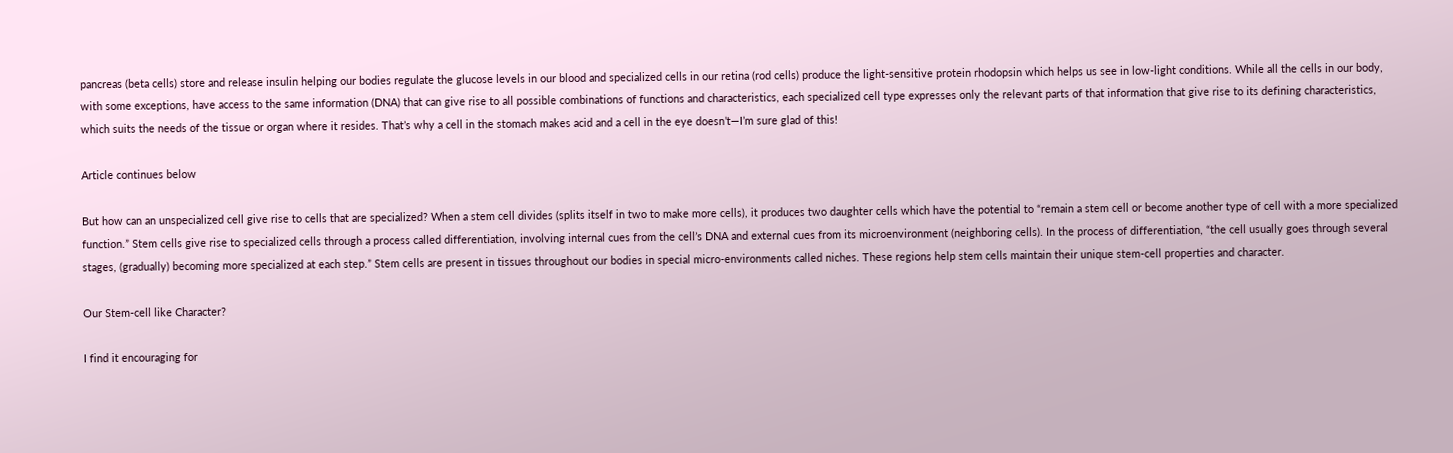pancreas (beta cells) store and release insulin helping our bodies regulate the glucose levels in our blood and specialized cells in our retina (rod cells) produce the light-sensitive protein rhodopsin which helps us see in low-light conditions. While all the cells in our body, with some exceptions, have access to the same information (DNA) that can give rise to all possible combinations of functions and characteristics, each specialized cell type expresses only the relevant parts of that information that give rise to its defining characteristics, which suits the needs of the tissue or organ where it resides. That’s why a cell in the stomach makes acid and a cell in the eye doesn’t—I’m sure glad of this!

Article continues below

But how can an unspecialized cell give rise to cells that are specialized? When a stem cell divides (splits itself in two to make more cells), it produces two daughter cells which have the potential to “remain a stem cell or become another type of cell with a more specialized function.” Stem cells give rise to specialized cells through a process called differentiation, involving internal cues from the cell’s DNA and external cues from its microenvironment (neighboring cells). In the process of differentiation, “the cell usually goes through several stages, (gradually) becoming more specialized at each step.” Stem cells are present in tissues throughout our bodies in special micro-environments called niches. These regions help stem cells maintain their unique stem-cell properties and character.

Our Stem-cell like Character?

I find it encouraging for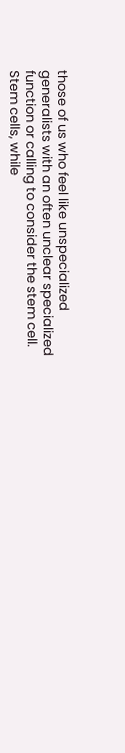those of us who feel like unspecialized generalists with an often unclear specialized function or calling to consider the stem cell. Stem cells, while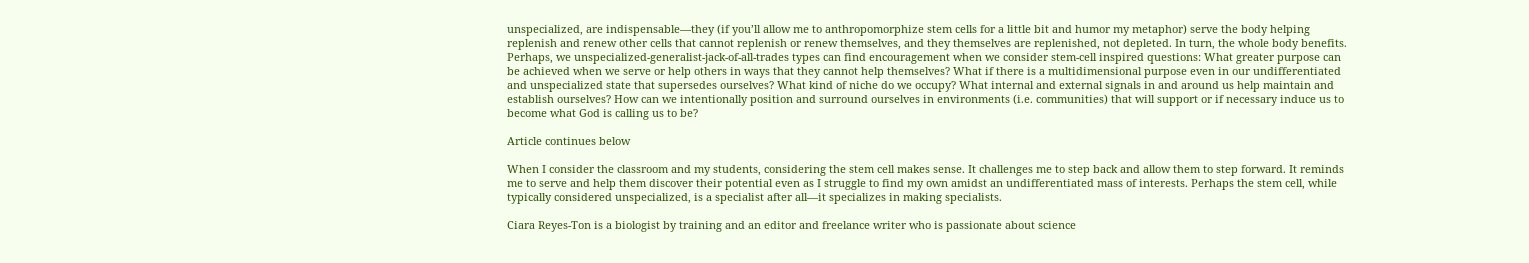unspecialized, are indispensable—they (if you’ll allow me to anthropomorphize stem cells for a little bit and humor my metaphor) serve the body helping replenish and renew other cells that cannot replenish or renew themselves, and they themselves are replenished, not depleted. In turn, the whole body benefits. Perhaps, we unspecialized-generalist-jack-of-all-trades types can find encouragement when we consider stem-cell inspired questions: What greater purpose can be achieved when we serve or help others in ways that they cannot help themselves? What if there is a multidimensional purpose even in our undifferentiated and unspecialized state that supersedes ourselves? What kind of niche do we occupy? What internal and external signals in and around us help maintain and establish ourselves? How can we intentionally position and surround ourselves in environments (i.e. communities) that will support or if necessary induce us to become what God is calling us to be?

Article continues below

When I consider the classroom and my students, considering the stem cell makes sense. It challenges me to step back and allow them to step forward. It reminds me to serve and help them discover their potential even as I struggle to find my own amidst an undifferentiated mass of interests. Perhaps the stem cell, while typically considered unspecialized, is a specialist after all—it specializes in making specialists.

Ciara Reyes-Ton is a biologist by training and an editor and freelance writer who is passionate about science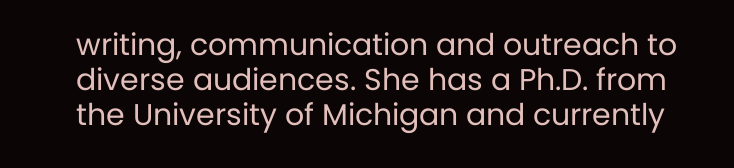writing, communication and outreach to diverse audiences. She has a Ph.D. from the University of Michigan and currently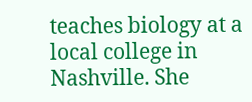teaches biology at a local college in Nashville. She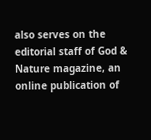also serves on the editorial staff of God & Nature magazine, an online publication of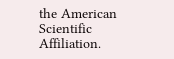the American Scientific Affiliation.